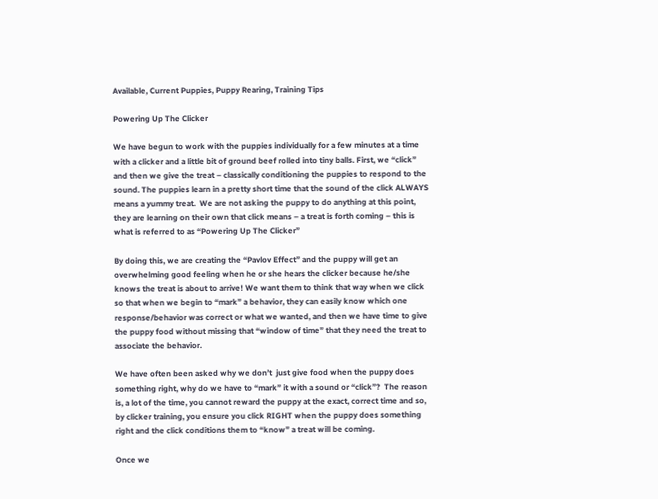Available, Current Puppies, Puppy Rearing, Training Tips

Powering Up The Clicker

We have begun to work with the puppies individually for a few minutes at a time with a clicker and a little bit of ground beef rolled into tiny balls. First, we “click” and then we give the treat – classically conditioning the puppies to respond to the sound. The puppies learn in a pretty short time that the sound of the click ALWAYS means a yummy treat.  We are not asking the puppy to do anything at this point, they are learning on their own that click means – a treat is forth coming – this is  what is referred to as “Powering Up The Clicker”

By doing this, we are creating the “Pavlov Effect” and the puppy will get an overwhelming good feeling when he or she hears the clicker because he/she knows the treat is about to arrive! We want them to think that way when we click so that when we begin to “mark” a behavior, they can easily know which one response/behavior was correct or what we wanted, and then we have time to give the puppy food without missing that “window of time” that they need the treat to associate the behavior.

We have often been asked why we don’t  just give food when the puppy does something right, why do we have to “mark” it with a sound or “click”?  The reason is, a lot of the time, you cannot reward the puppy at the exact, correct time and so, by clicker training, you ensure you click RIGHT when the puppy does something right and the click conditions them to “know” a treat will be coming.

Once we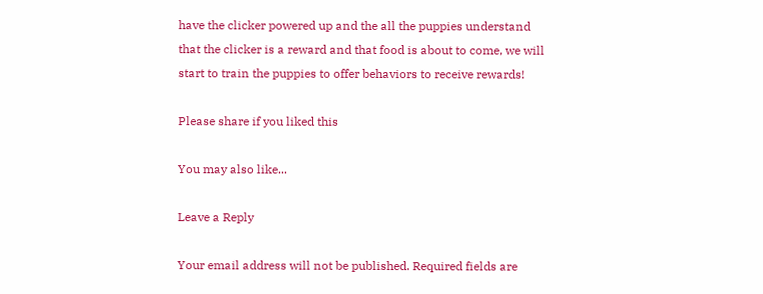have the clicker powered up and the all the puppies understand that the clicker is a reward and that food is about to come, we will start to train the puppies to offer behaviors to receive rewards!

Please share if you liked this

You may also like...

Leave a Reply

Your email address will not be published. Required fields are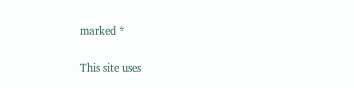marked *

This site uses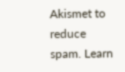Akismet to reduce spam. Learn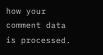how your comment data is processed.